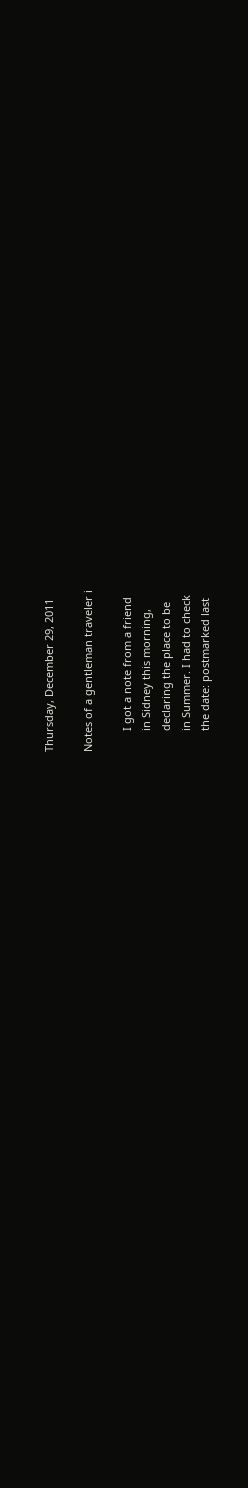Thursday, December 29, 2011

Notes of a gentleman traveler i

       I got a note from a friend
       in Sidney this morning,
       declaring the place to be
       in Summer. I had to check
       the date: postmarked last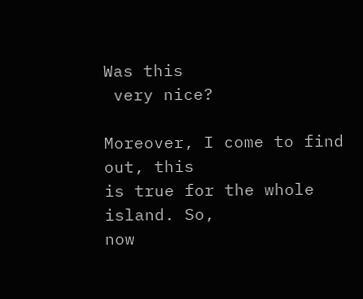Was this
 very nice?

Moreover, I come to find out, this
is true for the whole island. So,
now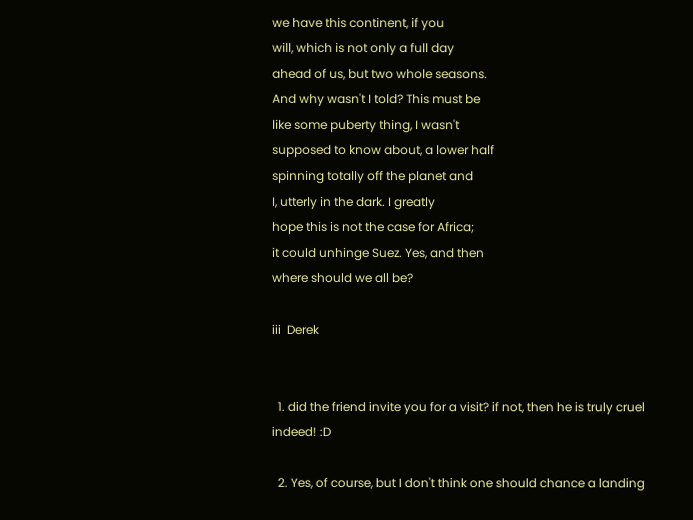we have this continent, if you
will, which is not only a full day
ahead of us, but two whole seasons.
And why wasn't I told? This must be
like some puberty thing, I wasn't
supposed to know about, a lower half
spinning totally off the planet and
I, utterly in the dark. I greatly
hope this is not the case for Africa;
it could unhinge Suez. Yes, and then
where should we all be?

iii  Derek


  1. did the friend invite you for a visit? if not, then he is truly cruel indeed! :D

  2. Yes, of course, but I don't think one should chance a landing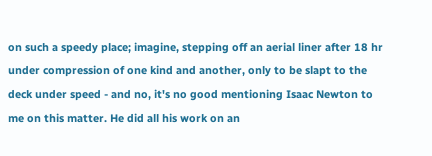on such a speedy place; imagine, stepping off an aerial liner after 18 hr under compression of one kind and another, only to be slapt to the deck under speed - and no, it's no good mentioning Isaac Newton to me on this matter. He did all his work on an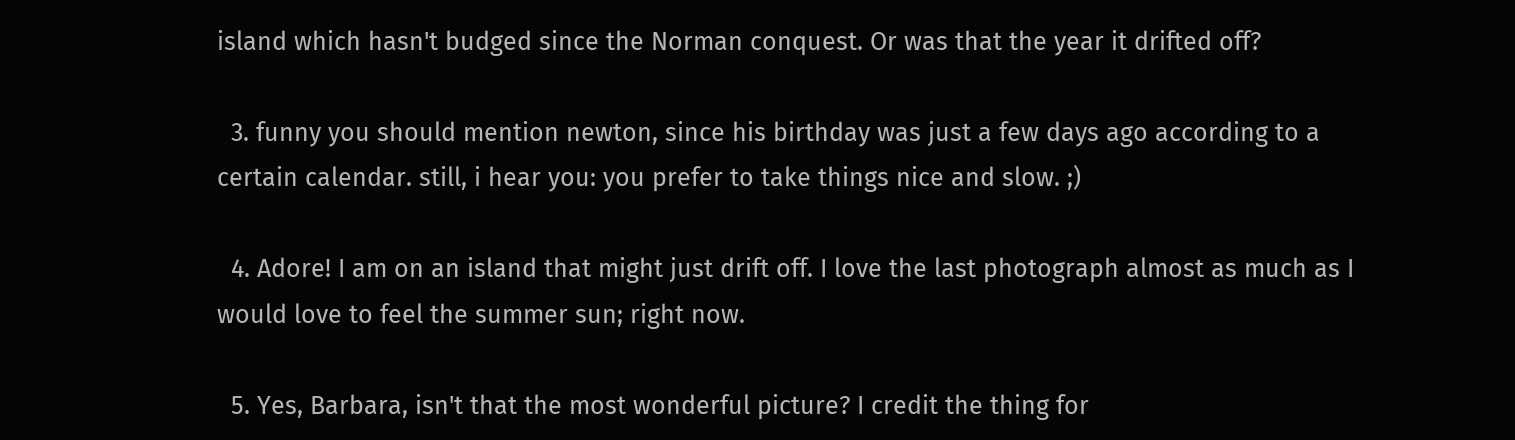island which hasn't budged since the Norman conquest. Or was that the year it drifted off?

  3. funny you should mention newton, since his birthday was just a few days ago according to a certain calendar. still, i hear you: you prefer to take things nice and slow. ;)

  4. Adore! I am on an island that might just drift off. I love the last photograph almost as much as I would love to feel the summer sun; right now.

  5. Yes, Barbara, isn't that the most wonderful picture? I credit the thing for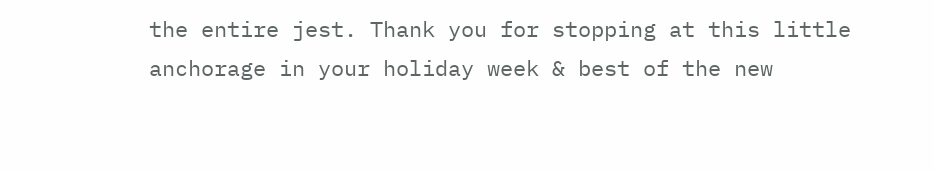the entire jest. Thank you for stopping at this little anchorage in your holiday week & best of the new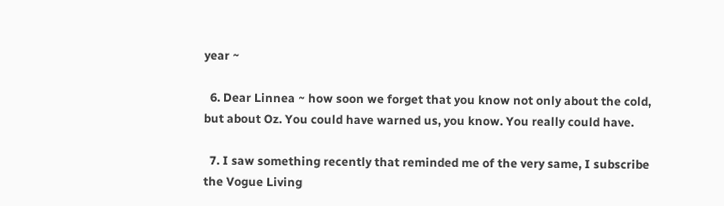year ~

  6. Dear Linnea ~ how soon we forget that you know not only about the cold, but about Oz. You could have warned us, you know. You really could have.

  7. I saw something recently that reminded me of the very same, I subscribe the Vogue Living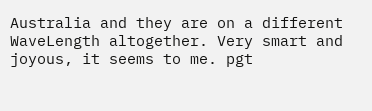Australia and they are on a different WaveLength altogether. Very smart and joyous, it seems to me. pgt